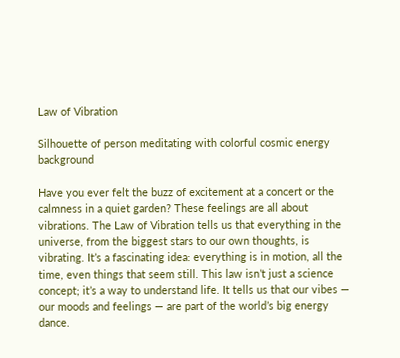Law of Vibration

Silhouette of person meditating with colorful cosmic energy background

Have you ever felt the buzz of excitement at a concert or the calmness in a quiet garden? These feelings are all about vibrations. The Law of Vibration tells us that everything in the universe, from the biggest stars to our own thoughts, is vibrating. It’s a fascinating idea: everything is in motion, all the time, even things that seem still. This law isn’t just a science concept; it’s a way to understand life. It tells us that our vibes — our moods and feelings — are part of the world’s big energy dance.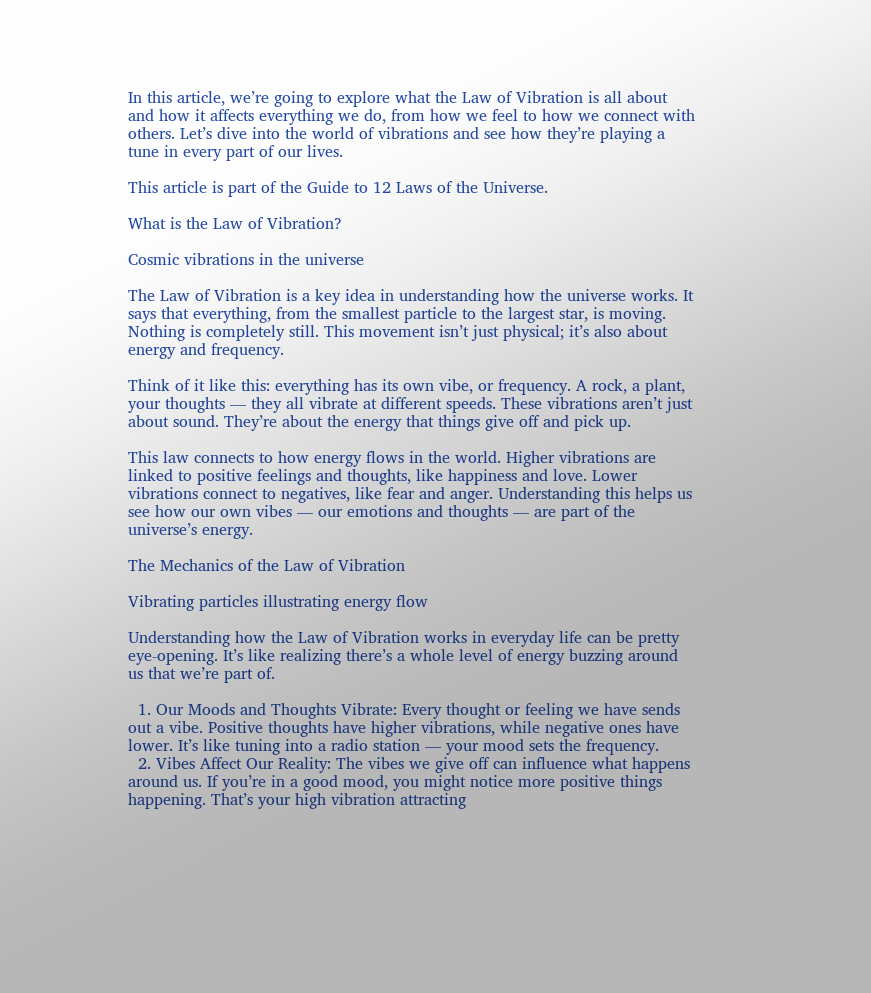In this article, we’re going to explore what the Law of Vibration is all about and how it affects everything we do, from how we feel to how we connect with others. Let’s dive into the world of vibrations and see how they’re playing a tune in every part of our lives.

This article is part of the Guide to 12 Laws of the Universe.

What is the Law of Vibration?

Cosmic vibrations in the universe

The Law of Vibration is a key idea in understanding how the universe works. It says that everything, from the smallest particle to the largest star, is moving. Nothing is completely still. This movement isn’t just physical; it’s also about energy and frequency.

Think of it like this: everything has its own vibe, or frequency. A rock, a plant, your thoughts — they all vibrate at different speeds. These vibrations aren’t just about sound. They’re about the energy that things give off and pick up.

This law connects to how energy flows in the world. Higher vibrations are linked to positive feelings and thoughts, like happiness and love. Lower vibrations connect to negatives, like fear and anger. Understanding this helps us see how our own vibes — our emotions and thoughts — are part of the universe’s energy.

The Mechanics of the Law of Vibration

Vibrating particles illustrating energy flow

Understanding how the Law of Vibration works in everyday life can be pretty eye-opening. It’s like realizing there’s a whole level of energy buzzing around us that we’re part of.

  1. Our Moods and Thoughts Vibrate: Every thought or feeling we have sends out a vibe. Positive thoughts have higher vibrations, while negative ones have lower. It’s like tuning into a radio station — your mood sets the frequency.
  2. Vibes Affect Our Reality: The vibes we give off can influence what happens around us. If you’re in a good mood, you might notice more positive things happening. That’s your high vibration attracting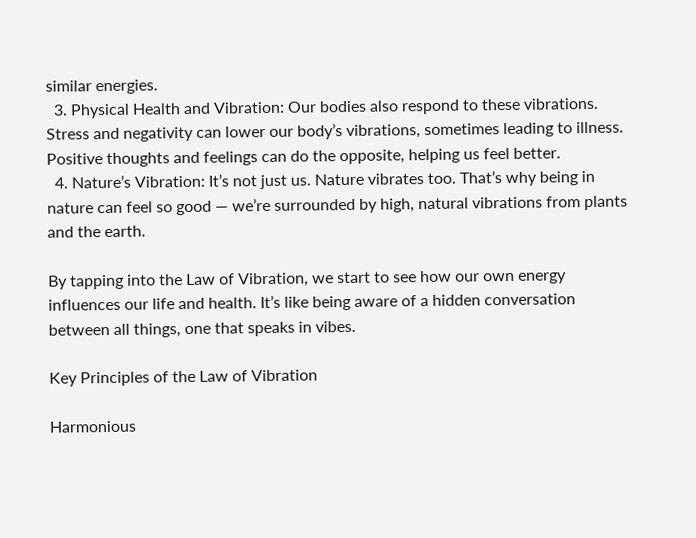similar energies.
  3. Physical Health and Vibration: Our bodies also respond to these vibrations. Stress and negativity can lower our body’s vibrations, sometimes leading to illness. Positive thoughts and feelings can do the opposite, helping us feel better.
  4. Nature’s Vibration: It’s not just us. Nature vibrates too. That’s why being in nature can feel so good — we’re surrounded by high, natural vibrations from plants and the earth.

By tapping into the Law of Vibration, we start to see how our own energy influences our life and health. It’s like being aware of a hidden conversation between all things, one that speaks in vibes.

Key Principles of the Law of Vibration

Harmonious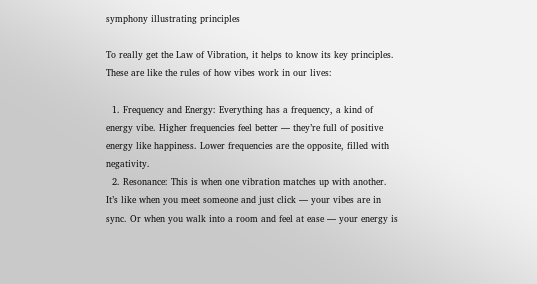symphony illustrating principles

To really get the Law of Vibration, it helps to know its key principles. These are like the rules of how vibes work in our lives:

  1. Frequency and Energy: Everything has a frequency, a kind of energy vibe. Higher frequencies feel better — they’re full of positive energy like happiness. Lower frequencies are the opposite, filled with negativity.
  2. Resonance: This is when one vibration matches up with another. It’s like when you meet someone and just click — your vibes are in sync. Or when you walk into a room and feel at ease — your energy is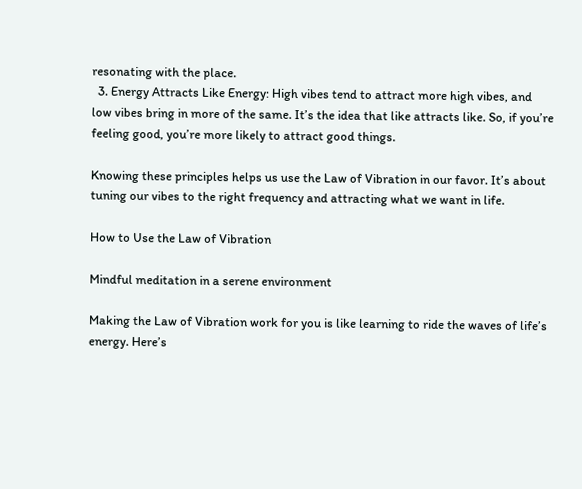resonating with the place.
  3. Energy Attracts Like Energy: High vibes tend to attract more high vibes, and low vibes bring in more of the same. It’s the idea that like attracts like. So, if you’re feeling good, you’re more likely to attract good things.

Knowing these principles helps us use the Law of Vibration in our favor. It’s about tuning our vibes to the right frequency and attracting what we want in life.

How to Use the Law of Vibration

Mindful meditation in a serene environment

Making the Law of Vibration work for you is like learning to ride the waves of life’s energy. Here’s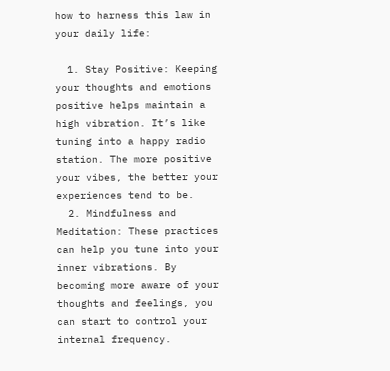how to harness this law in your daily life:

  1. Stay Positive: Keeping your thoughts and emotions positive helps maintain a high vibration. It’s like tuning into a happy radio station. The more positive your vibes, the better your experiences tend to be.
  2. Mindfulness and Meditation: These practices can help you tune into your inner vibrations. By becoming more aware of your thoughts and feelings, you can start to control your internal frequency.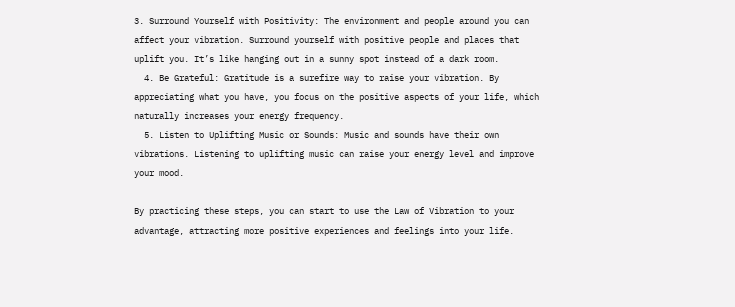3. Surround Yourself with Positivity: The environment and people around you can affect your vibration. Surround yourself with positive people and places that uplift you. It’s like hanging out in a sunny spot instead of a dark room.
  4. Be Grateful: Gratitude is a surefire way to raise your vibration. By appreciating what you have, you focus on the positive aspects of your life, which naturally increases your energy frequency.
  5. Listen to Uplifting Music or Sounds: Music and sounds have their own vibrations. Listening to uplifting music can raise your energy level and improve your mood.

By practicing these steps, you can start to use the Law of Vibration to your advantage, attracting more positive experiences and feelings into your life.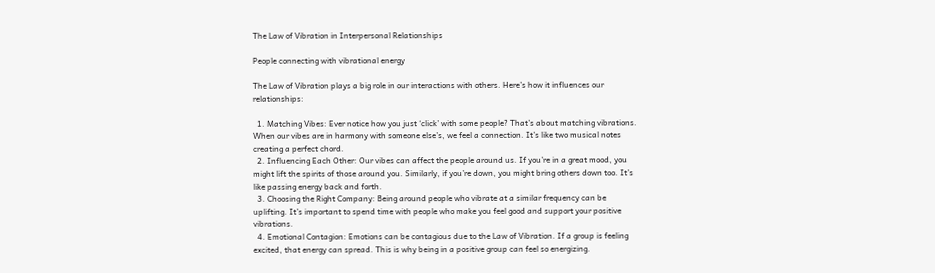The Law of Vibration in Interpersonal Relationships

People connecting with vibrational energy

The Law of Vibration plays a big role in our interactions with others. Here’s how it influences our relationships:

  1. Matching Vibes: Ever notice how you just ‘click’ with some people? That’s about matching vibrations. When our vibes are in harmony with someone else’s, we feel a connection. It’s like two musical notes creating a perfect chord.
  2. Influencing Each Other: Our vibes can affect the people around us. If you’re in a great mood, you might lift the spirits of those around you. Similarly, if you’re down, you might bring others down too. It’s like passing energy back and forth.
  3. Choosing the Right Company: Being around people who vibrate at a similar frequency can be uplifting. It’s important to spend time with people who make you feel good and support your positive vibrations.
  4. Emotional Contagion: Emotions can be contagious due to the Law of Vibration. If a group is feeling excited, that energy can spread. This is why being in a positive group can feel so energizing.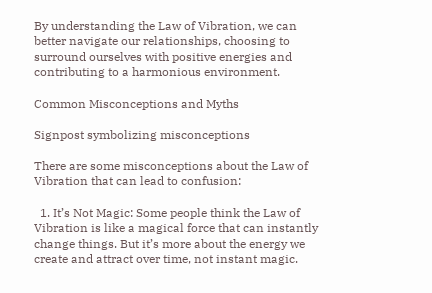By understanding the Law of Vibration, we can better navigate our relationships, choosing to surround ourselves with positive energies and contributing to a harmonious environment.

Common Misconceptions and Myths

Signpost symbolizing misconceptions

There are some misconceptions about the Law of Vibration that can lead to confusion:

  1. It’s Not Magic: Some people think the Law of Vibration is like a magical force that can instantly change things. But it’s more about the energy we create and attract over time, not instant magic.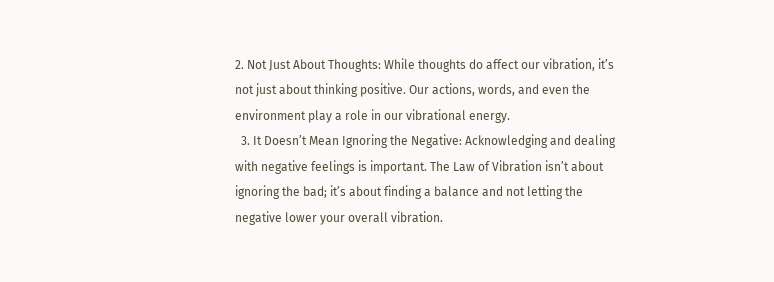2. Not Just About Thoughts: While thoughts do affect our vibration, it’s not just about thinking positive. Our actions, words, and even the environment play a role in our vibrational energy.
  3. It Doesn’t Mean Ignoring the Negative: Acknowledging and dealing with negative feelings is important. The Law of Vibration isn’t about ignoring the bad; it’s about finding a balance and not letting the negative lower your overall vibration.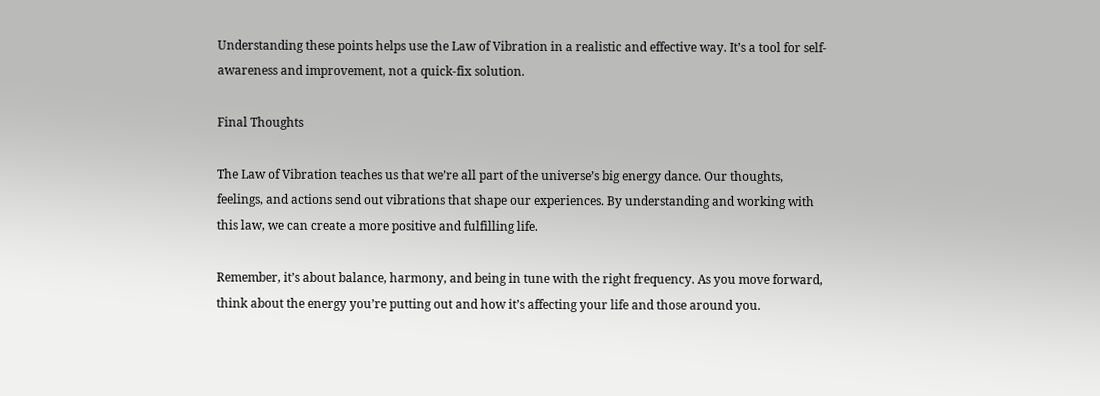Understanding these points helps use the Law of Vibration in a realistic and effective way. It’s a tool for self-awareness and improvement, not a quick-fix solution.

Final Thoughts

The Law of Vibration teaches us that we’re all part of the universe’s big energy dance. Our thoughts, feelings, and actions send out vibrations that shape our experiences. By understanding and working with this law, we can create a more positive and fulfilling life.

Remember, it’s about balance, harmony, and being in tune with the right frequency. As you move forward, think about the energy you’re putting out and how it’s affecting your life and those around you.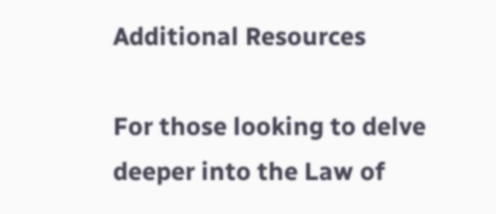Additional Resources

For those looking to delve deeper into the Law of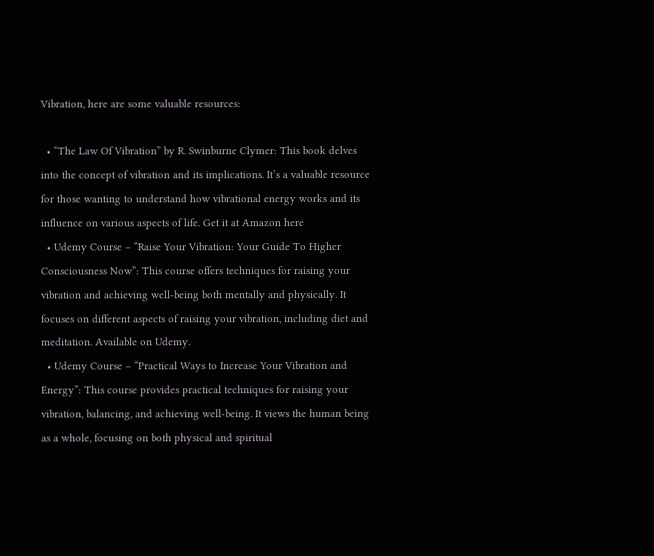Vibration, here are some valuable resources:

  • “The Law Of Vibration” by R. Swinburne Clymer: This book delves into the concept of vibration and its implications. It’s a valuable resource for those wanting to understand how vibrational energy works and its influence on various aspects of life. Get it at Amazon here
  • Udemy Course – “Raise Your Vibration: Your Guide To Higher Consciousness Now”: This course offers techniques for raising your vibration and achieving well-being both mentally and physically. It focuses on different aspects of raising your vibration, including diet and meditation. Available on Udemy.
  • Udemy Course – “Practical Ways to Increase Your Vibration and Energy”: This course provides practical techniques for raising your vibration, balancing, and achieving well-being. It views the human being as a whole, focusing on both physical and spiritual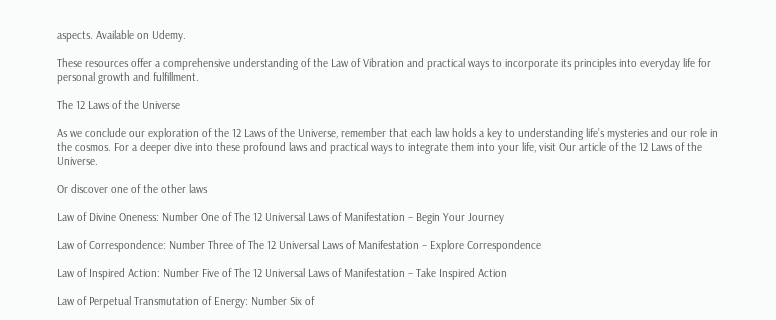aspects. Available on Udemy.

These resources offer a comprehensive understanding of the Law of Vibration and practical ways to incorporate its principles into everyday life for personal growth and fulfillment.

The 12 Laws of the Universe

As we conclude our exploration of the 12 Laws of the Universe, remember that each law holds a key to understanding life’s mysteries and our role in the cosmos. For a deeper dive into these profound laws and practical ways to integrate them into your life, visit Our article of the 12 Laws of the Universe.

Or discover one of the other laws

Law of Divine Oneness: Number One of The 12 Universal Laws of Manifestation – Begin Your Journey

Law of Correspondence: Number Three of The 12 Universal Laws of Manifestation – Explore Correspondence

Law of Inspired Action: Number Five of The 12 Universal Laws of Manifestation – Take Inspired Action

Law of Perpetual Transmutation of Energy: Number Six of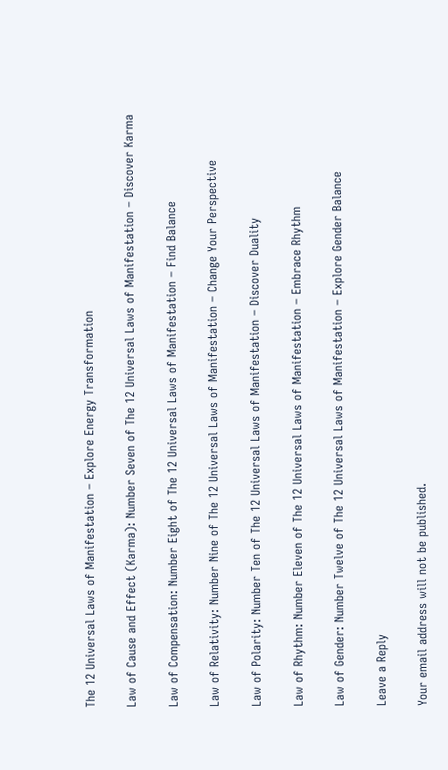The 12 Universal Laws of Manifestation – Explore Energy Transformation

Law of Cause and Effect (Karma): Number Seven of The 12 Universal Laws of Manifestation – Discover Karma

Law of Compensation: Number Eight of The 12 Universal Laws of Manifestation – Find Balance

Law of Relativity: Number Nine of The 12 Universal Laws of Manifestation – Change Your Perspective

Law of Polarity: Number Ten of The 12 Universal Laws of Manifestation – Discover Duality

Law of Rhythm: Number Eleven of The 12 Universal Laws of Manifestation – Embrace Rhythm

Law of Gender: Number Twelve of The 12 Universal Laws of Manifestation – Explore Gender Balance

Leave a Reply

Your email address will not be published.